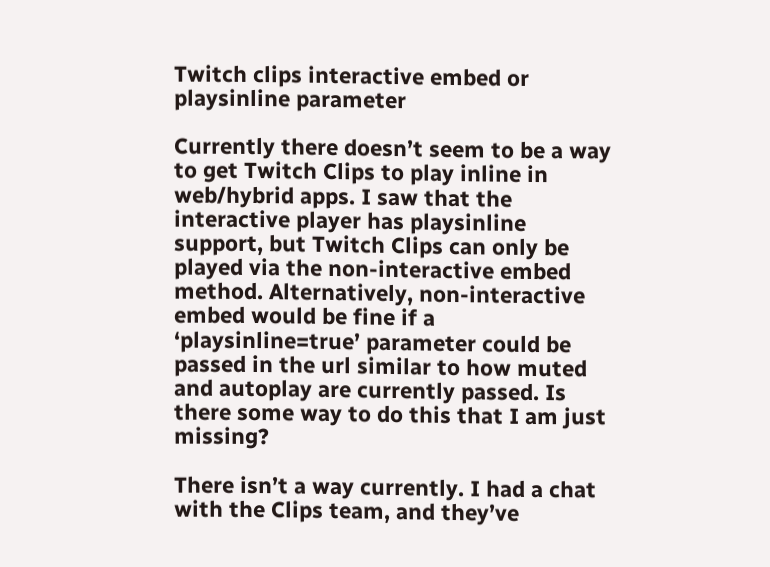Twitch clips interactive embed or playsinline parameter

Currently there doesn’t seem to be a way to get Twitch Clips to play inline in web/hybrid apps. I saw that the interactive player has playsinline support, but Twitch Clips can only be played via the non-interactive embed method. Alternatively, non-interactive embed would be fine if a ‘playsinline=true’ parameter could be passed in the url similar to how muted and autoplay are currently passed. Is there some way to do this that I am just missing?

There isn’t a way currently. I had a chat with the Clips team, and they’ve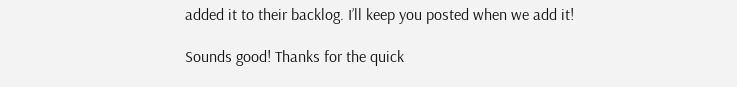added it to their backlog. I’ll keep you posted when we add it!

Sounds good! Thanks for the quick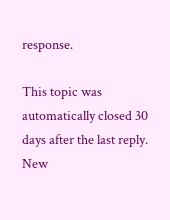response.

This topic was automatically closed 30 days after the last reply. New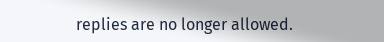replies are no longer allowed.